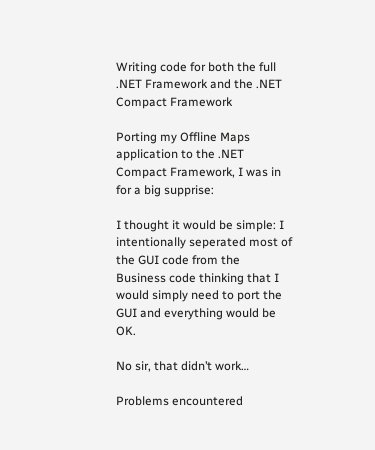Writing code for both the full .NET Framework and the .NET Compact Framework

Porting my Offline Maps application to the .NET Compact Framework, I was in for a big supprise:

I thought it would be simple: I intentionally seperated most of the GUI code from the Business code thinking that I would simply need to port the GUI and everything would be OK.

No sir, that didn’t work…

Problems encountered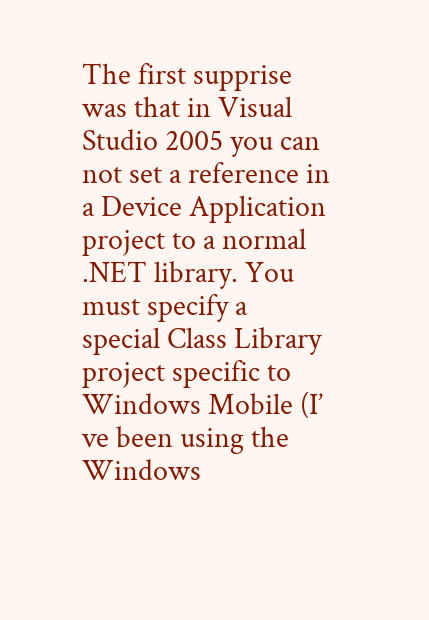The first supprise was that in Visual Studio 2005 you can not set a reference in a Device Application project to a normal .NET library. You must specify a special Class Library project specific to Windows Mobile (I’ ve been using the Windows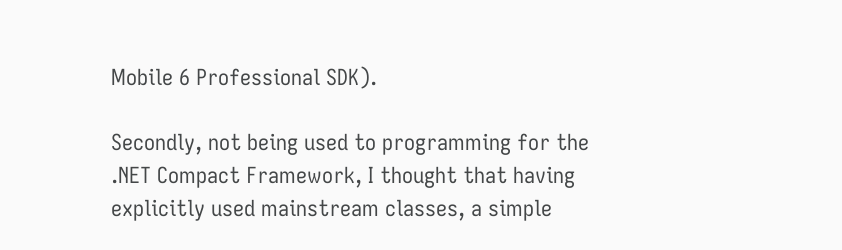Mobile 6 Professional SDK).

Secondly, not being used to programming for the .NET Compact Framework, I thought that having explicitly used mainstream classes, a simple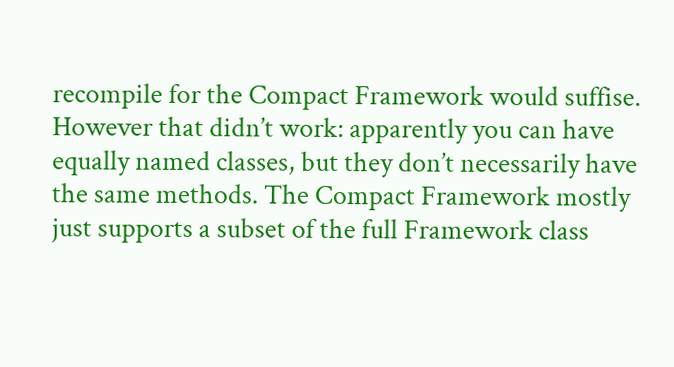recompile for the Compact Framework would suffise. However that didn’t work: apparently you can have equally named classes, but they don’t necessarily have the same methods. The Compact Framework mostly just supports a subset of the full Framework class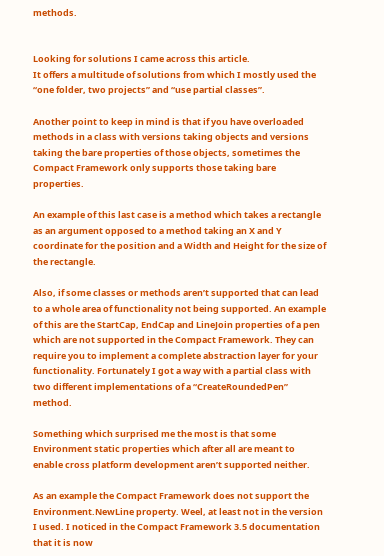methods.


Looking for solutions I came across this article.
It offers a multitude of solutions from which I mostly used the “one folder, two projects” and “use partial classes”.

Another point to keep in mind is that if you have overloaded methods in a class with versions taking objects and versions taking the bare properties of those objects, sometimes the Compact Framework only supports those taking bare properties.

An example of this last case is a method which takes a rectangle as an argument opposed to a method taking an X and Y coordinate for the position and a Width and Height for the size of the rectangle.

Also, if some classes or methods aren’t supported that can lead to a whole area of functionality not being supported. An example of this are the StartCap, EndCap and LineJoin properties of a pen which are not supported in the Compact Framework. They can require you to implement a complete abstraction layer for your functionality. Fortunately I got a way with a partial class with two different implementations of a “CreateRoundedPen” method.

Something which surprised me the most is that some Environment static properties which after all are meant to enable cross platform development aren’t supported neither.

As an example the Compact Framework does not support the Environment.NewLine property. Weel, at least not in the version I used. I noticed in the Compact Framework 3.5 documentation that it is now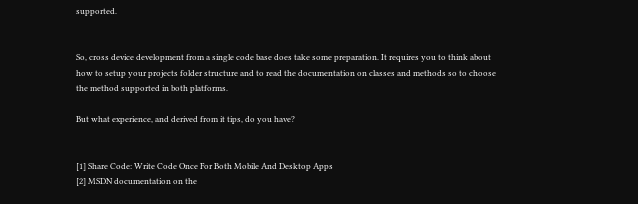supported.


So, cross device development from a single code base does take some preparation. It requires you to think about how to setup your projects folder structure and to read the documentation on classes and methods so to choose the method supported in both platforms.

But what experience, and derived from it tips, do you have?


[1] Share Code: Write Code Once For Both Mobile And Desktop Apps
[2] MSDN documentation on the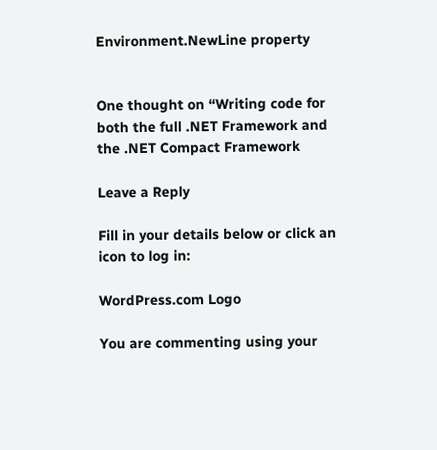Environment.NewLine property


One thought on “Writing code for both the full .NET Framework and the .NET Compact Framework

Leave a Reply

Fill in your details below or click an icon to log in:

WordPress.com Logo

You are commenting using your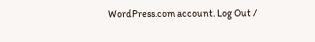WordPress.com account. Log Out /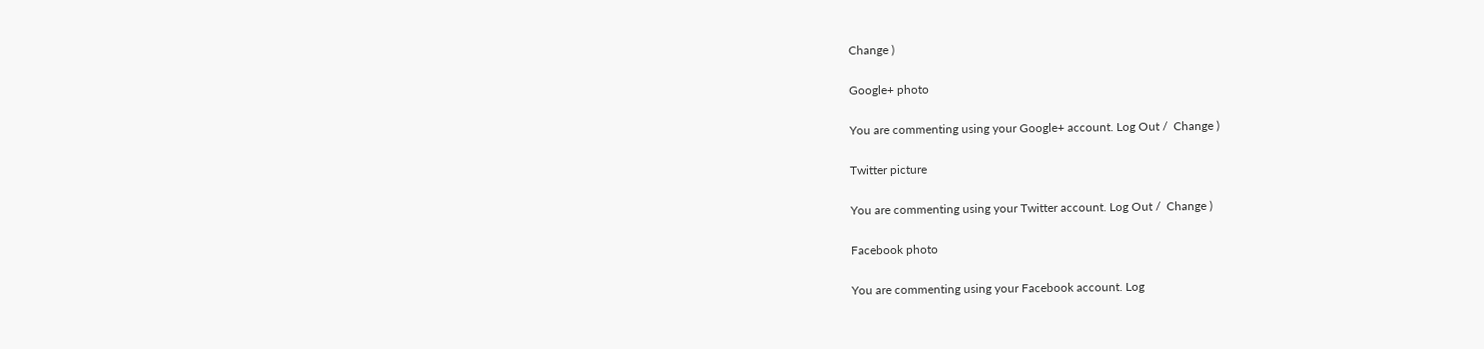Change )

Google+ photo

You are commenting using your Google+ account. Log Out /  Change )

Twitter picture

You are commenting using your Twitter account. Log Out /  Change )

Facebook photo

You are commenting using your Facebook account. Log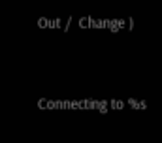Out /  Change )


Connecting to %s